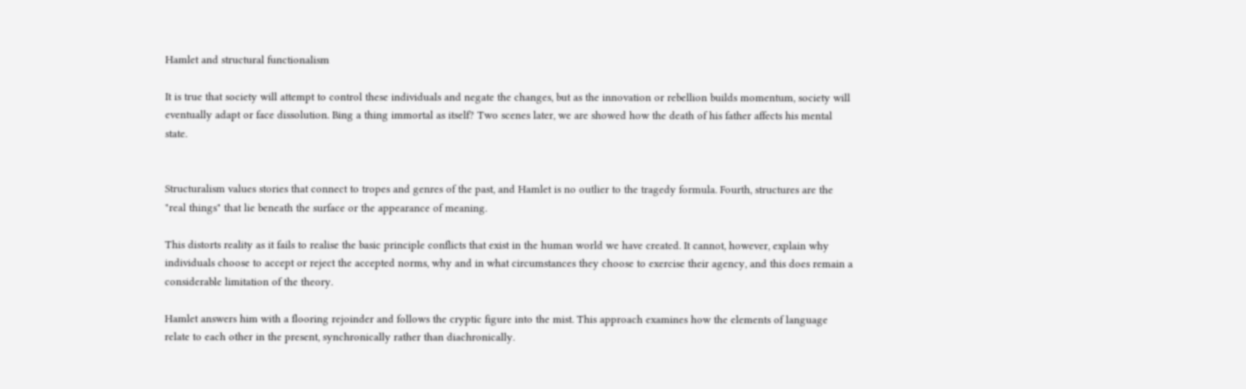Hamlet and structural functionalism

It is true that society will attempt to control these individuals and negate the changes, but as the innovation or rebellion builds momentum, society will eventually adapt or face dissolution. Bing a thing immortal as itself? Two scenes later, we are showed how the death of his father affects his mental state.


Structuralism values stories that connect to tropes and genres of the past, and Hamlet is no outlier to the tragedy formula. Fourth, structures are the "real things" that lie beneath the surface or the appearance of meaning.

This distorts reality as it fails to realise the basic principle conflicts that exist in the human world we have created. It cannot, however, explain why individuals choose to accept or reject the accepted norms, why and in what circumstances they choose to exercise their agency, and this does remain a considerable limitation of the theory.

Hamlet answers him with a flooring rejoinder and follows the cryptic figure into the mist. This approach examines how the elements of language relate to each other in the present, synchronically rather than diachronically.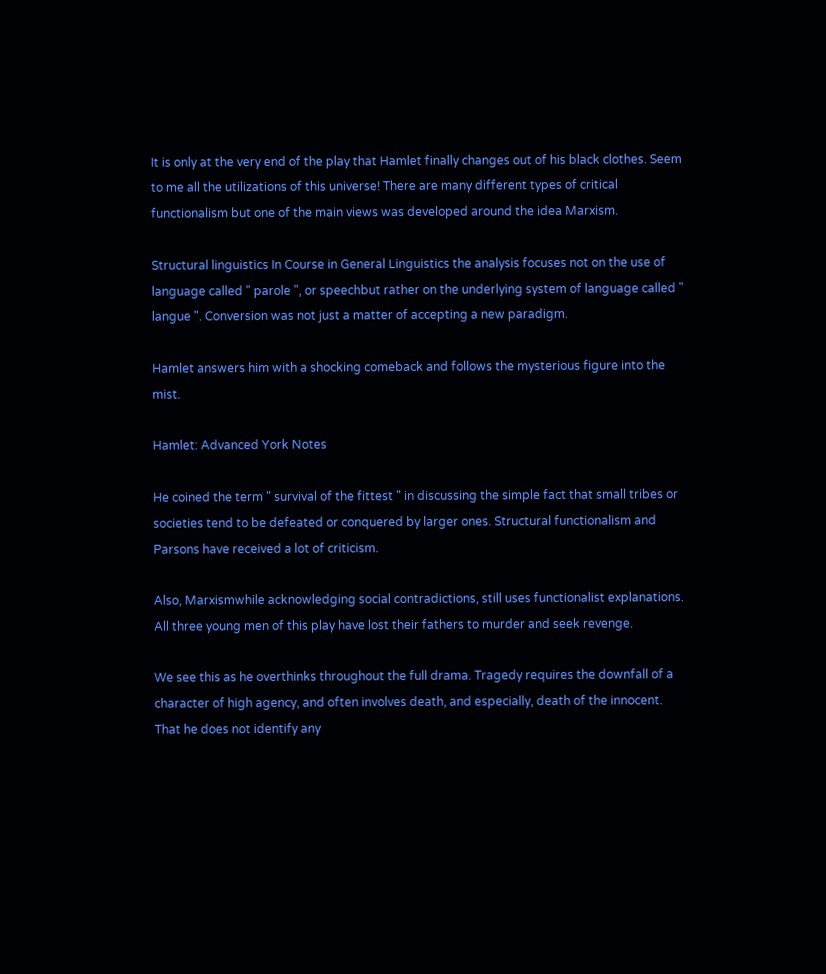It is only at the very end of the play that Hamlet finally changes out of his black clothes. Seem to me all the utilizations of this universe! There are many different types of critical functionalism but one of the main views was developed around the idea Marxism.

Structural linguistics In Course in General Linguistics the analysis focuses not on the use of language called " parole ", or speechbut rather on the underlying system of language called " langue ". Conversion was not just a matter of accepting a new paradigm.

Hamlet answers him with a shocking comeback and follows the mysterious figure into the mist.

Hamlet: Advanced York Notes

He coined the term " survival of the fittest " in discussing the simple fact that small tribes or societies tend to be defeated or conquered by larger ones. Structural functionalism and Parsons have received a lot of criticism.

Also, Marxismwhile acknowledging social contradictions, still uses functionalist explanations. All three young men of this play have lost their fathers to murder and seek revenge.

We see this as he overthinks throughout the full drama. Tragedy requires the downfall of a character of high agency, and often involves death, and especially, death of the innocent. That he does not identify any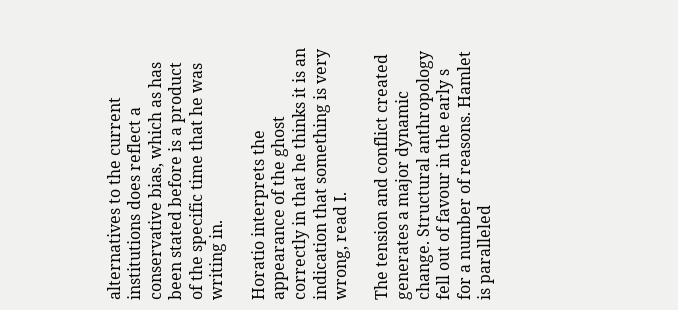alternatives to the current institutions does reflect a conservative bias, which as has been stated before is a product of the specific time that he was writing in.

Horatio interprets the appearance of the ghost correctly in that he thinks it is an indication that something is very wrong, read I.

The tension and conflict created generates a major dynamic change. Structural anthropology fell out of favour in the early s for a number of reasons. Hamlet is paralleled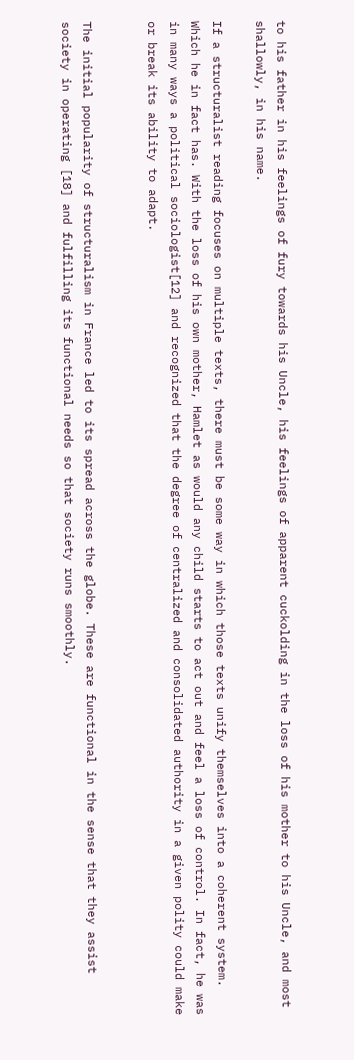to his father in his feelings of fury towards his Uncle, his feelings of apparent cuckolding in the loss of his mother to his Uncle, and most shallowly, in his name.

If a structuralist reading focuses on multiple texts, there must be some way in which those texts unify themselves into a coherent system. Which he in fact has. With the loss of his own mother, Hamlet as would any child starts to act out and feel a loss of control. In fact, he was in many ways a political sociologist[12] and recognized that the degree of centralized and consolidated authority in a given polity could make or break its ability to adapt.


The initial popularity of structuralism in France led to its spread across the globe. These are functional in the sense that they assist society in operating [18] and fulfilling its functional needs so that society runs smoothly.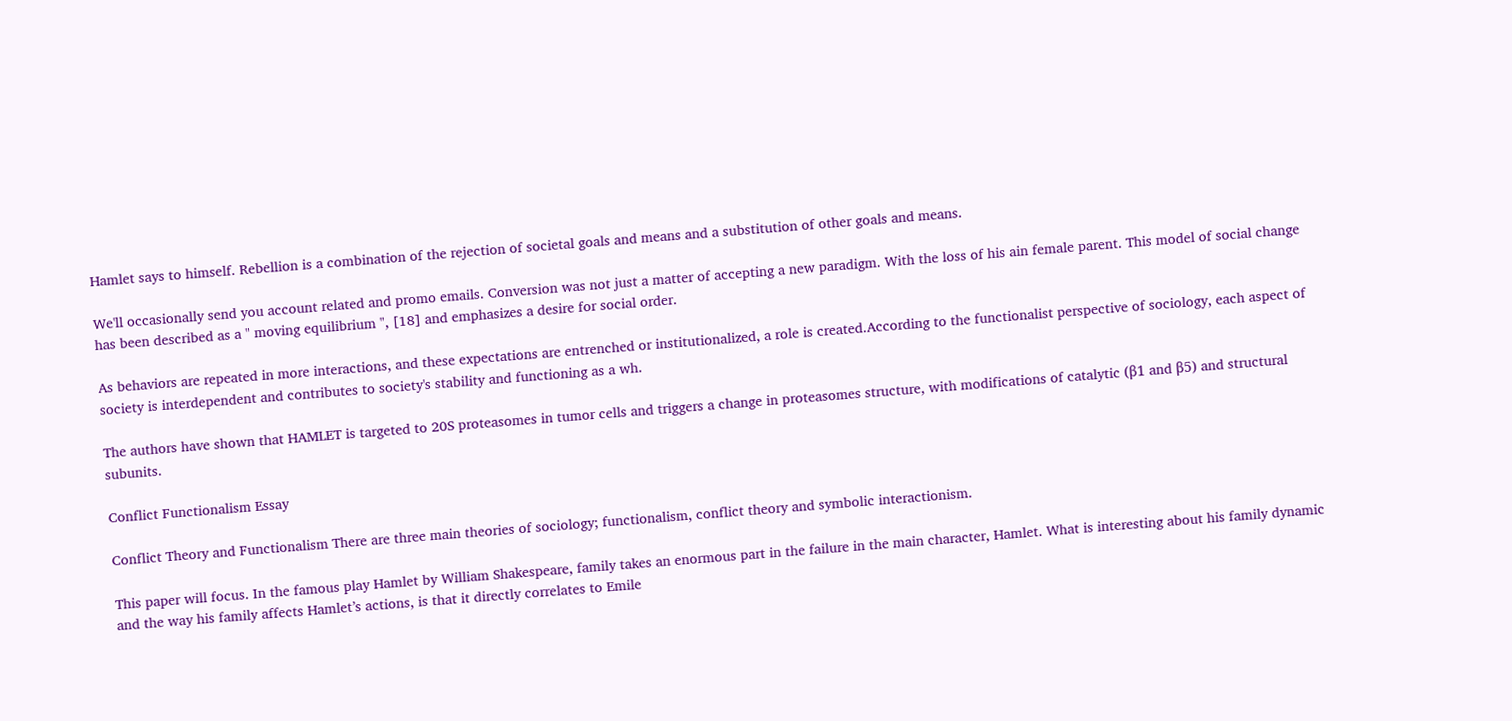Hamlet says to himself. Rebellion is a combination of the rejection of societal goals and means and a substitution of other goals and means.

We'll occasionally send you account related and promo emails. Conversion was not just a matter of accepting a new paradigm. With the loss of his ain female parent. This model of social change has been described as a " moving equilibrium ", [18] and emphasizes a desire for social order.

As behaviors are repeated in more interactions, and these expectations are entrenched or institutionalized, a role is created.According to the functionalist perspective of sociology, each aspect of society is interdependent and contributes to society's stability and functioning as a wh.

The authors have shown that HAMLET is targeted to 20S proteasomes in tumor cells and triggers a change in proteasomes structure, with modifications of catalytic (β1 and β5) and structural subunits.

Conflict Functionalism Essay

Conflict Theory and Functionalism There are three main theories of sociology; functionalism, conflict theory and symbolic interactionism.

This paper will focus. In the famous play Hamlet by William Shakespeare, family takes an enormous part in the failure in the main character, Hamlet. What is interesting about his family dynamic and the way his family affects Hamlet’s actions, is that it directly correlates to Emile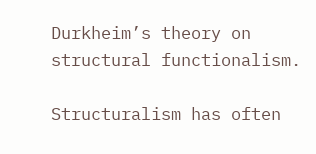Durkheim’s theory on structural functionalism.

Structuralism has often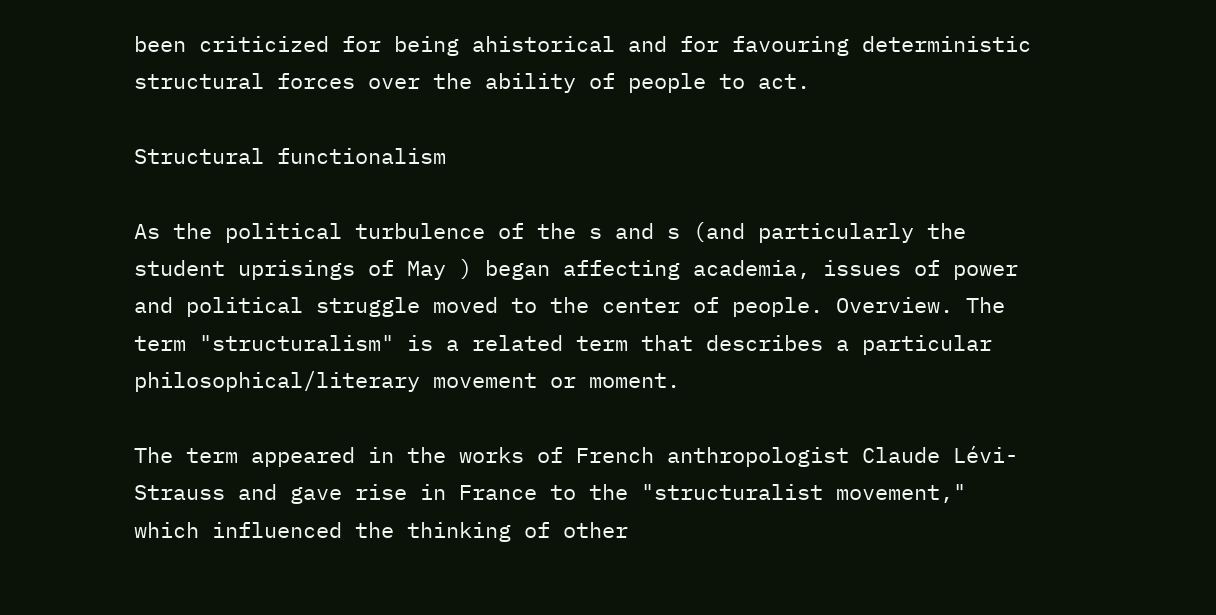been criticized for being ahistorical and for favouring deterministic structural forces over the ability of people to act.

Structural functionalism

As the political turbulence of the s and s (and particularly the student uprisings of May ) began affecting academia, issues of power and political struggle moved to the center of people. Overview. The term "structuralism" is a related term that describes a particular philosophical/literary movement or moment.

The term appeared in the works of French anthropologist Claude Lévi-Strauss and gave rise in France to the "structuralist movement," which influenced the thinking of other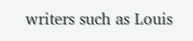writers such as Louis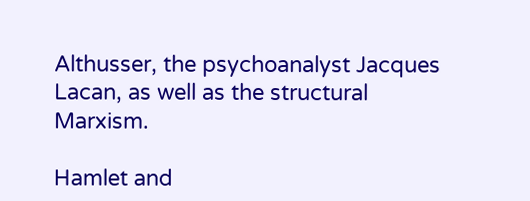Althusser, the psychoanalyst Jacques Lacan, as well as the structural Marxism.

Hamlet and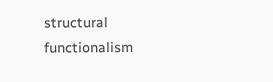structural functionalism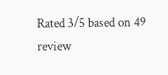Rated 3/5 based on 49 review